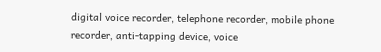digital voice recorder, telephone recorder, mobile phone recorder, anti-tapping device, voice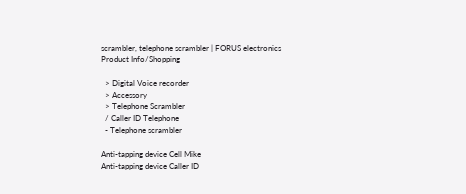scrambler, telephone scrambler | FORUS electronics
Product Info/Shopping

  > Digital Voice recorder
  > Accessory
  > Telephone Scrambler
  / Caller ID Telephone
  - Telephone scrambler

Anti-tapping device Cell Mike
Anti-tapping device Caller ID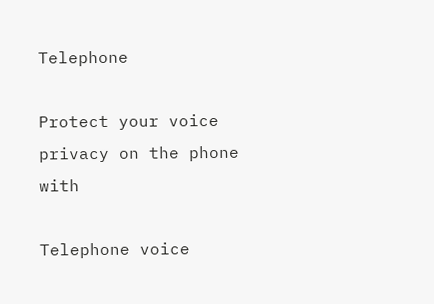Telephone

Protect your voice privacy on the phone with

Telephone voice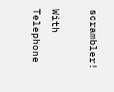scrambler!

With Telephone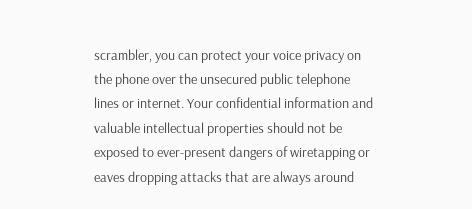scrambler, you can protect your voice privacy on the phone over the unsecured public telephone lines or internet. Your confidential information and valuable intellectual properties should not be exposed to ever-present dangers of wiretapping or eaves dropping attacks that are always around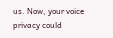us. Now, your voice privacy could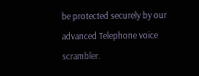be protected securely by our advanced Telephone voice scrambler.